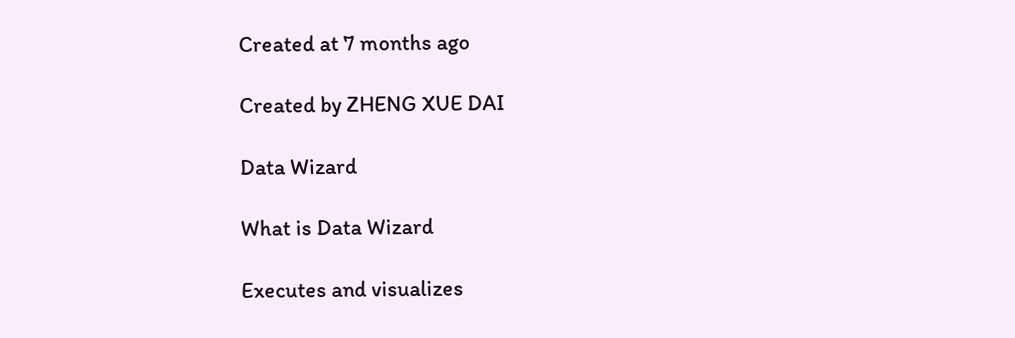Created at 7 months ago

Created by ZHENG XUE DAI

Data Wizard

What is Data Wizard

Executes and visualizes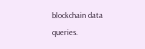blockchain data queries.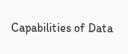Capabilities of Data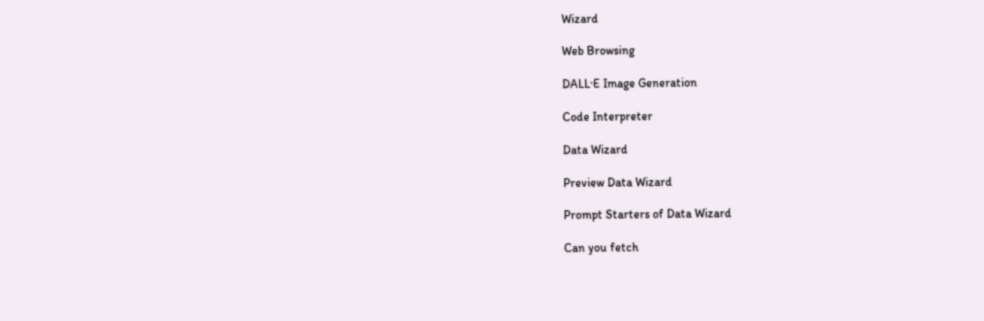Wizard

Web Browsing

DALL·E Image Generation

Code Interpreter

Data Wizard

Preview Data Wizard

Prompt Starters of Data Wizard

Can you fetch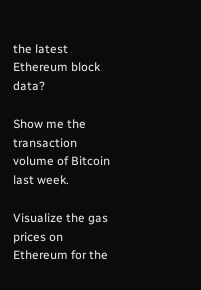the latest Ethereum block data?

Show me the transaction volume of Bitcoin last week.

Visualize the gas prices on Ethereum for the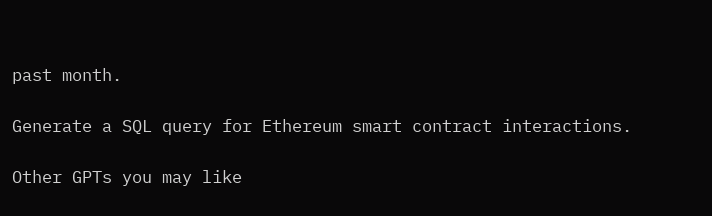past month.

Generate a SQL query for Ethereum smart contract interactions.

Other GPTs you may like